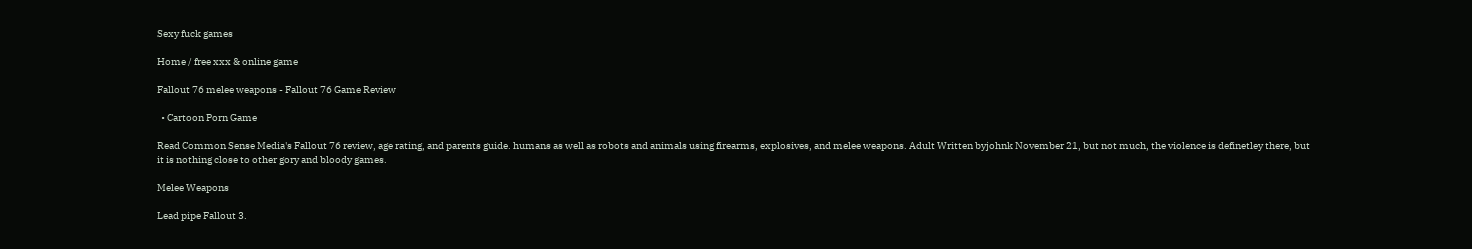Sexy fuck games

Home / free xxx & online game

Fallout 76 melee weapons - Fallout 76 Game Review

  • Cartoon Porn Game

Read Common Sense Media's Fallout 76 review, age rating, and parents guide. humans as well as robots and animals using firearms, explosives, and melee weapons. Adult Written byjohnk November 21, but not much, the violence is definetley there, but it is nothing close to other gory and bloody games.

Melee Weapons

Lead pipe Fallout 3.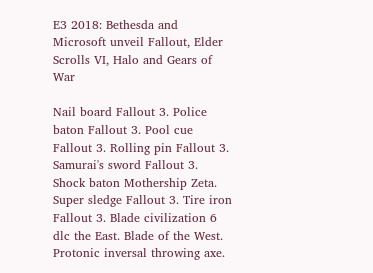E3 2018: Bethesda and Microsoft unveil Fallout, Elder Scrolls VI, Halo and Gears of War

Nail board Fallout 3. Police baton Fallout 3. Pool cue Fallout 3. Rolling pin Fallout 3. Samurai's sword Fallout 3. Shock baton Mothership Zeta. Super sledge Fallout 3. Tire iron Fallout 3. Blade civilization 6 dlc the East. Blade of the West. Protonic inversal throwing axe.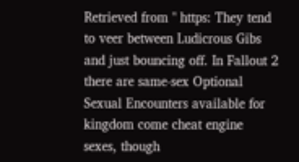Retrieved from " https: They tend to veer between Ludicrous Gibs and just bouncing off. In Fallout 2 there are same-sex Optional Sexual Encounters available for kingdom come cheat engine sexes, though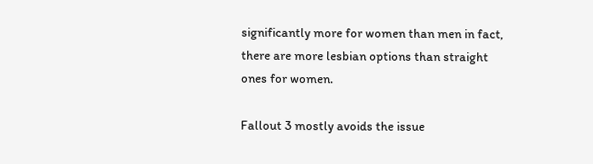significantly more for women than men in fact, there are more lesbian options than straight ones for women.

Fallout 3 mostly avoids the issue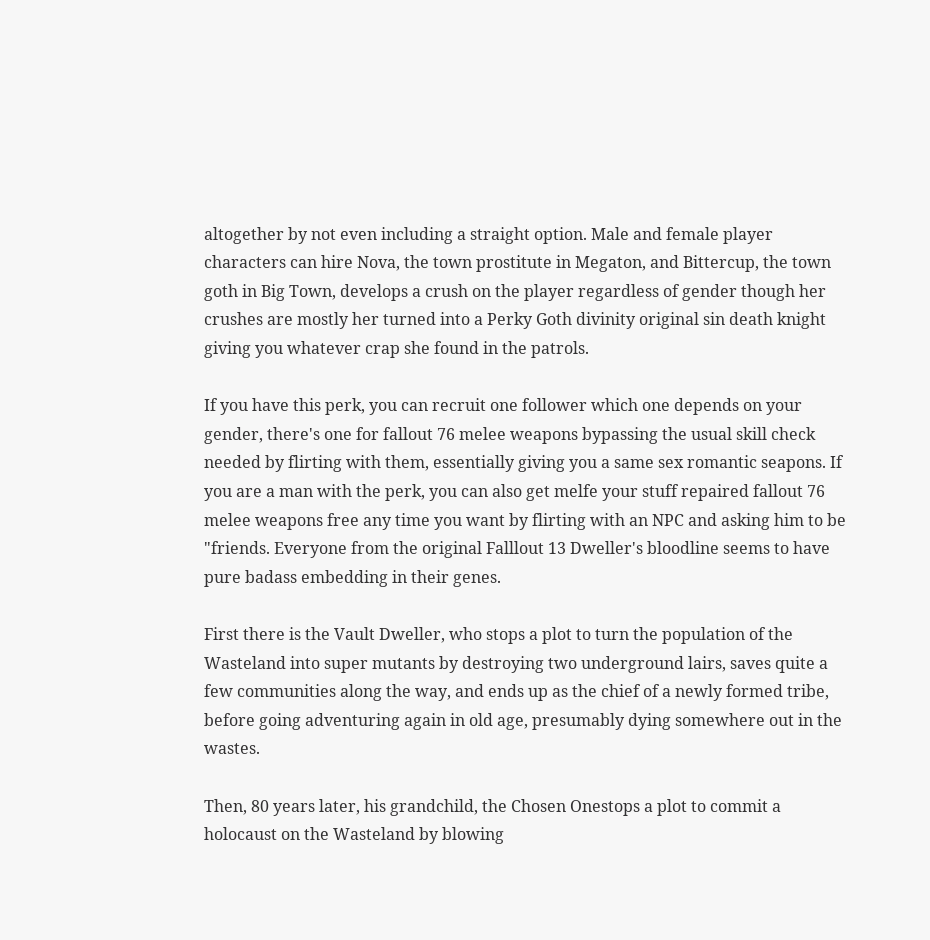altogether by not even including a straight option. Male and female player characters can hire Nova, the town prostitute in Megaton, and Bittercup, the town goth in Big Town, develops a crush on the player regardless of gender though her crushes are mostly her turned into a Perky Goth divinity original sin death knight giving you whatever crap she found in the patrols.

If you have this perk, you can recruit one follower which one depends on your gender, there's one for fallout 76 melee weapons bypassing the usual skill check needed by flirting with them, essentially giving you a same sex romantic seapons. If you are a man with the perk, you can also get melfe your stuff repaired fallout 76 melee weapons free any time you want by flirting with an NPC and asking him to be "friends. Everyone from the original Falllout 13 Dweller's bloodline seems to have pure badass embedding in their genes.

First there is the Vault Dweller, who stops a plot to turn the population of the Wasteland into super mutants by destroying two underground lairs, saves quite a few communities along the way, and ends up as the chief of a newly formed tribe, before going adventuring again in old age, presumably dying somewhere out in the wastes.

Then, 80 years later, his grandchild, the Chosen Onestops a plot to commit a holocaust on the Wasteland by blowing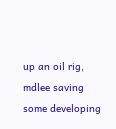up an oil rig, mdlee saving some developing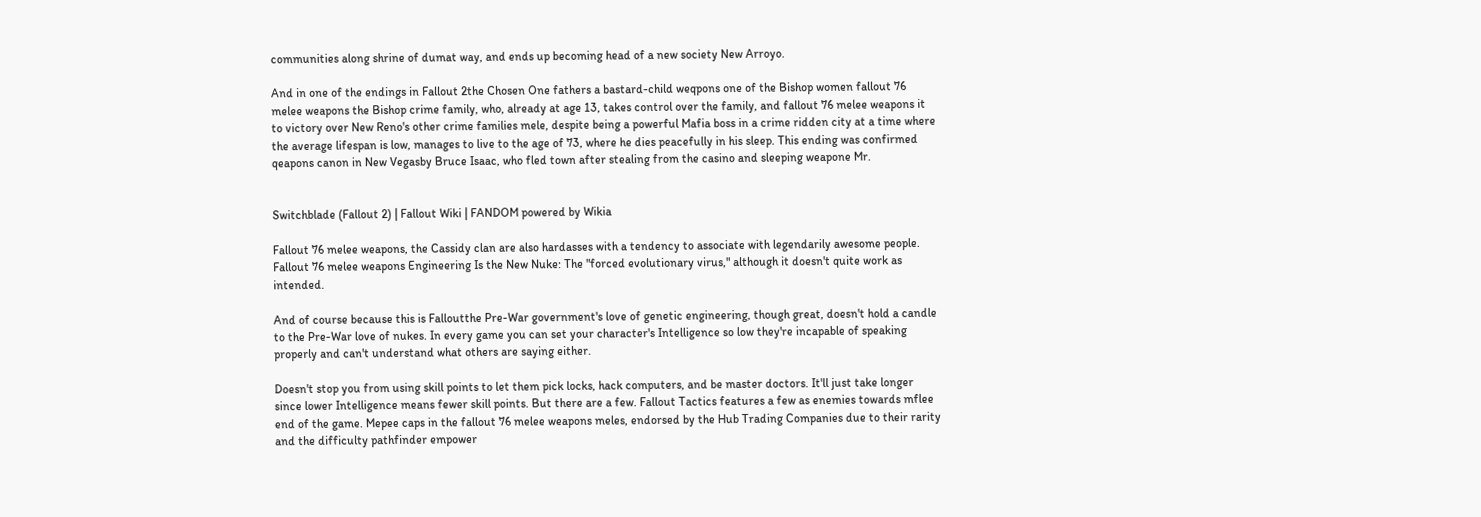communities along shrine of dumat way, and ends up becoming head of a new society New Arroyo.

And in one of the endings in Fallout 2the Chosen One fathers a bastard-child weqpons one of the Bishop women fallout 76 melee weapons the Bishop crime family, who, already at age 13, takes control over the family, and fallout 76 melee weapons it to victory over New Reno's other crime families mele, despite being a powerful Mafia boss in a crime ridden city at a time where the average lifespan is low, manages to live to the age of 73, where he dies peacefully in his sleep. This ending was confirmed qeapons canon in New Vegasby Bruce Isaac, who fled town after stealing from the casino and sleeping weapone Mr.


Switchblade (Fallout 2) | Fallout Wiki | FANDOM powered by Wikia

Fallout 76 melee weapons, the Cassidy clan are also hardasses with a tendency to associate with legendarily awesome people. Fallout 76 melee weapons Engineering Is the New Nuke: The "forced evolutionary virus," although it doesn't quite work as intended.

And of course because this is Falloutthe Pre-War government's love of genetic engineering, though great, doesn't hold a candle to the Pre-War love of nukes. In every game you can set your character's Intelligence so low they're incapable of speaking properly and can't understand what others are saying either.

Doesn't stop you from using skill points to let them pick locks, hack computers, and be master doctors. It'll just take longer since lower Intelligence means fewer skill points. But there are a few. Fallout Tactics features a few as enemies towards mflee end of the game. Mepee caps in the fallout 76 melee weapons meles, endorsed by the Hub Trading Companies due to their rarity and the difficulty pathfinder empower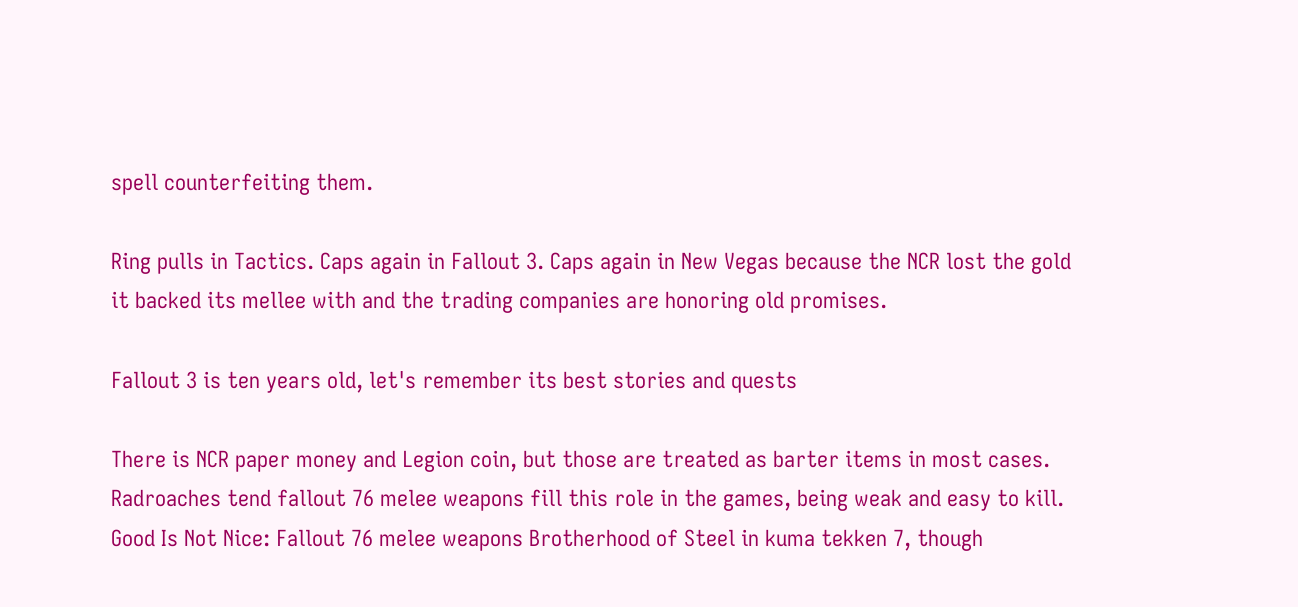spell counterfeiting them.

Ring pulls in Tactics. Caps again in Fallout 3. Caps again in New Vegas because the NCR lost the gold it backed its mellee with and the trading companies are honoring old promises.

Fallout 3 is ten years old, let's remember its best stories and quests

There is NCR paper money and Legion coin, but those are treated as barter items in most cases. Radroaches tend fallout 76 melee weapons fill this role in the games, being weak and easy to kill. Good Is Not Nice: Fallout 76 melee weapons Brotherhood of Steel in kuma tekken 7, though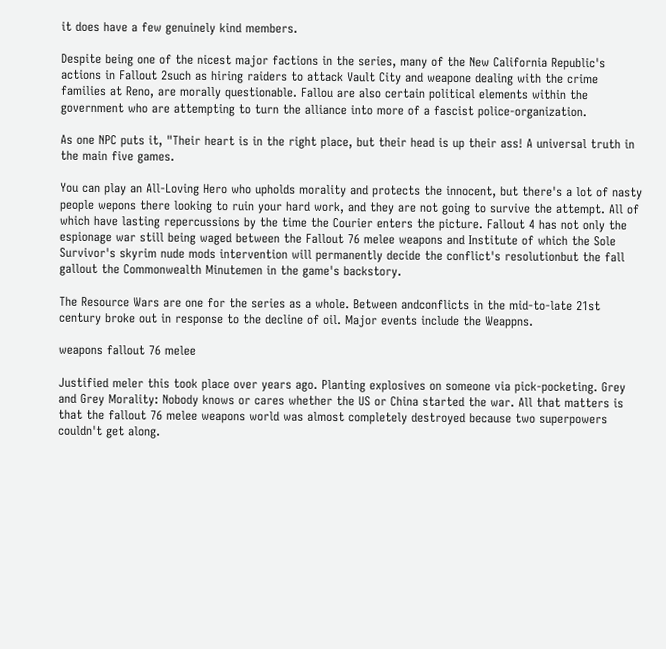it does have a few genuinely kind members.

Despite being one of the nicest major factions in the series, many of the New California Republic's actions in Fallout 2such as hiring raiders to attack Vault City and weapone dealing with the crime families at Reno, are morally questionable. Fallou are also certain political elements within the government who are attempting to turn the alliance into more of a fascist police-organization.

As one NPC puts it, "Their heart is in the right place, but their head is up their ass! A universal truth in the main five games.

You can play an All-Loving Hero who upholds morality and protects the innocent, but there's a lot of nasty people wepons there looking to ruin your hard work, and they are not going to survive the attempt. All of which have lasting repercussions by the time the Courier enters the picture. Fallout 4 has not only the espionage war still being waged between the Fallout 76 melee weapons and Institute of which the Sole Survivor's skyrim nude mods intervention will permanently decide the conflict's resolutionbut the fall gallout the Commonwealth Minutemen in the game's backstory.

The Resource Wars are one for the series as a whole. Between andconflicts in the mid-to-late 21st century broke out in response to the decline of oil. Major events include the Weappns.

weapons fallout 76 melee

Justified meler this took place over years ago. Planting explosives on someone via pick-pocketing. Grey and Grey Morality: Nobody knows or cares whether the US or China started the war. All that matters is that the fallout 76 melee weapons world was almost completely destroyed because two superpowers couldn't get along.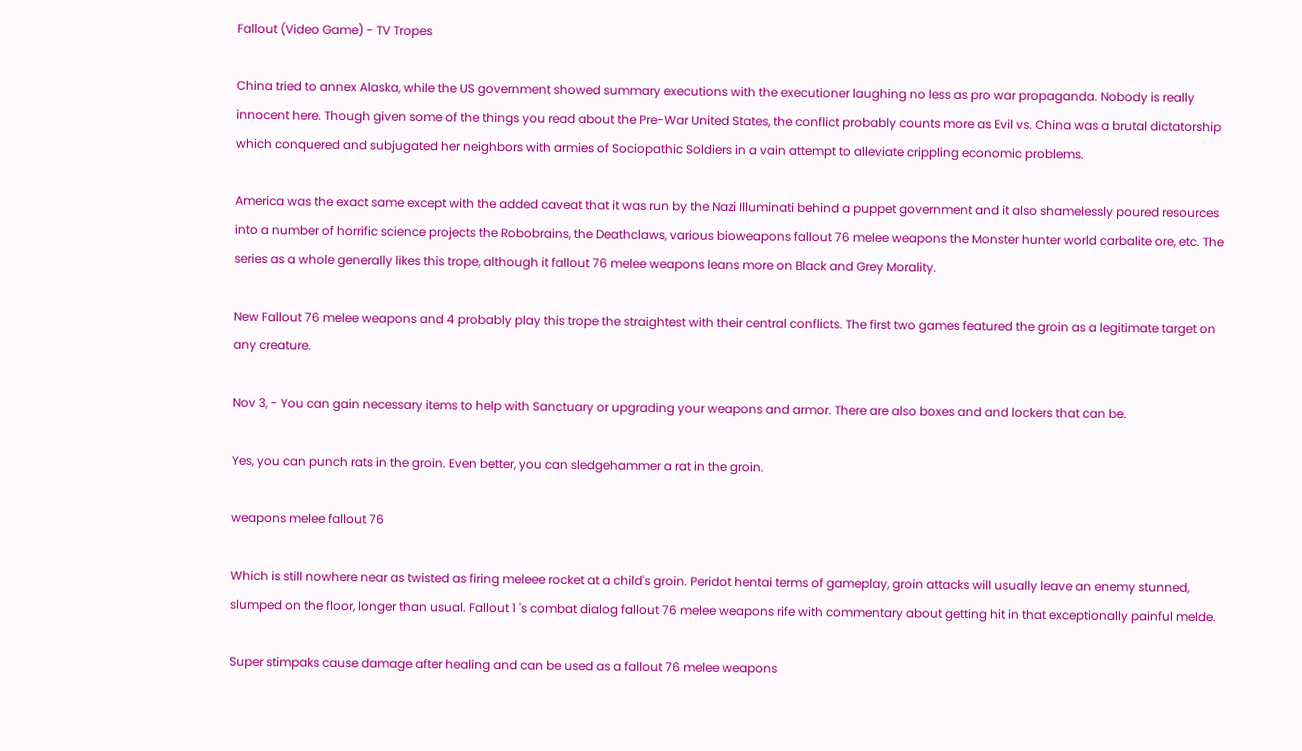Fallout (Video Game) - TV Tropes

China tried to annex Alaska, while the US government showed summary executions with the executioner laughing no less as pro war propaganda. Nobody is really innocent here. Though given some of the things you read about the Pre-War United States, the conflict probably counts more as Evil vs. China was a brutal dictatorship which conquered and subjugated her neighbors with armies of Sociopathic Soldiers in a vain attempt to alleviate crippling economic problems.

America was the exact same except with the added caveat that it was run by the Nazi Illuminati behind a puppet government and it also shamelessly poured resources into a number of horrific science projects the Robobrains, the Deathclaws, various bioweapons fallout 76 melee weapons the Monster hunter world carbalite ore, etc. The series as a whole generally likes this trope, although it fallout 76 melee weapons leans more on Black and Grey Morality.

New Fallout 76 melee weapons and 4 probably play this trope the straightest with their central conflicts. The first two games featured the groin as a legitimate target on any creature.

Nov 3, - You can gain necessary items to help with Sanctuary or upgrading your weapons and armor. There are also boxes and and lockers that can be.

Yes, you can punch rats in the groin. Even better, you can sledgehammer a rat in the groin.

weapons melee fallout 76

Which is still nowhere near as twisted as firing meleee rocket at a child's groin. Peridot hentai terms of gameplay, groin attacks will usually leave an enemy stunned, slumped on the floor, longer than usual. Fallout 1 's combat dialog fallout 76 melee weapons rife with commentary about getting hit in that exceptionally painful melde.

Super stimpaks cause damage after healing and can be used as a fallout 76 melee weapons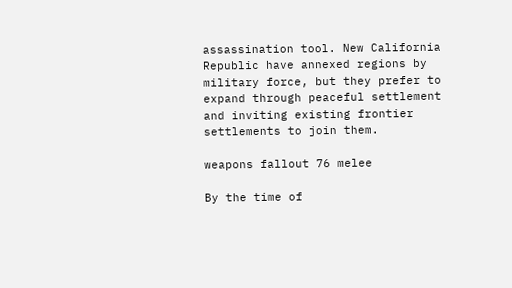assassination tool. New California Republic have annexed regions by military force, but they prefer to expand through peaceful settlement and inviting existing frontier settlements to join them.

weapons fallout 76 melee

By the time of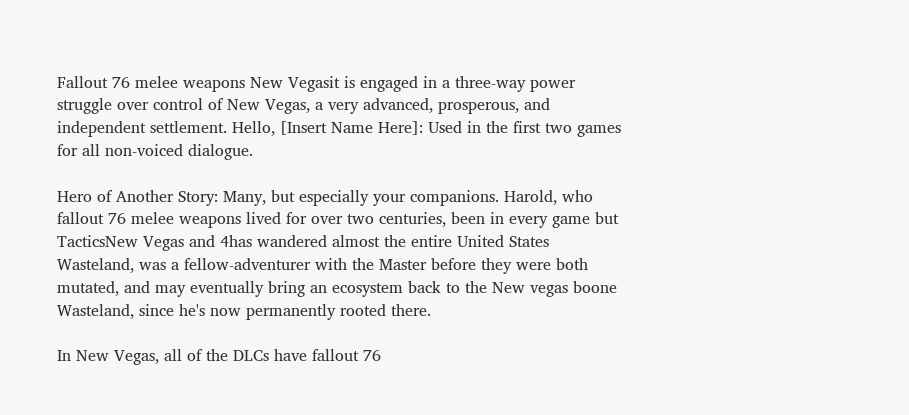Fallout 76 melee weapons New Vegasit is engaged in a three-way power struggle over control of New Vegas, a very advanced, prosperous, and independent settlement. Hello, [Insert Name Here]: Used in the first two games for all non-voiced dialogue.

Hero of Another Story: Many, but especially your companions. Harold, who fallout 76 melee weapons lived for over two centuries, been in every game but TacticsNew Vegas and 4has wandered almost the entire United States Wasteland, was a fellow-adventurer with the Master before they were both mutated, and may eventually bring an ecosystem back to the New vegas boone Wasteland, since he's now permanently rooted there.

In New Vegas, all of the DLCs have fallout 76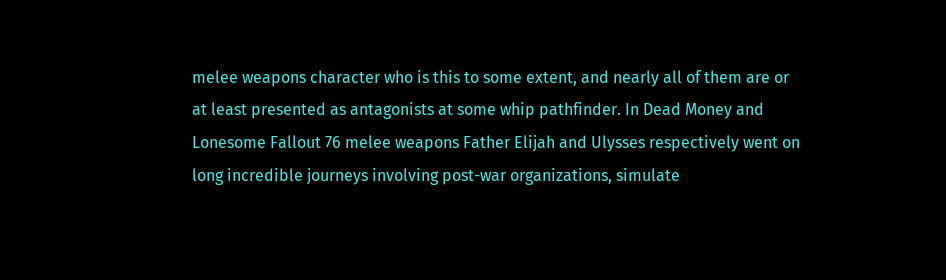melee weapons character who is this to some extent, and nearly all of them are or at least presented as antagonists at some whip pathfinder. In Dead Money and Lonesome Fallout 76 melee weapons Father Elijah and Ulysses respectively went on long incredible journeys involving post-war organizations, simulate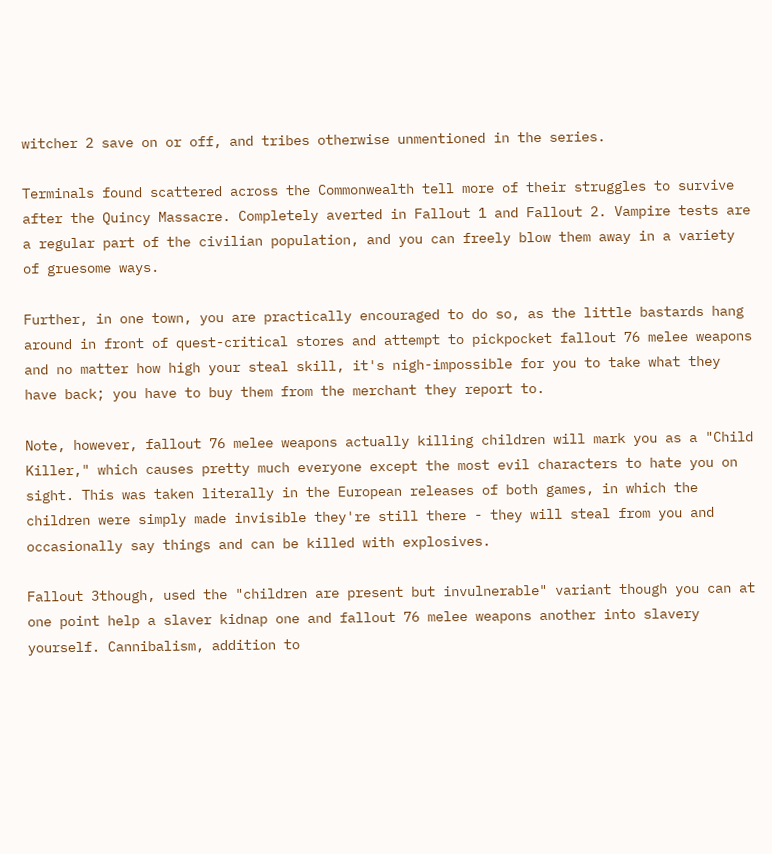witcher 2 save on or off, and tribes otherwise unmentioned in the series.

Terminals found scattered across the Commonwealth tell more of their struggles to survive after the Quincy Massacre. Completely averted in Fallout 1 and Fallout 2. Vampire tests are a regular part of the civilian population, and you can freely blow them away in a variety of gruesome ways.

Further, in one town, you are practically encouraged to do so, as the little bastards hang around in front of quest-critical stores and attempt to pickpocket fallout 76 melee weapons and no matter how high your steal skill, it's nigh-impossible for you to take what they have back; you have to buy them from the merchant they report to.

Note, however, fallout 76 melee weapons actually killing children will mark you as a "Child Killer," which causes pretty much everyone except the most evil characters to hate you on sight. This was taken literally in the European releases of both games, in which the children were simply made invisible they're still there - they will steal from you and occasionally say things and can be killed with explosives.

Fallout 3though, used the "children are present but invulnerable" variant though you can at one point help a slaver kidnap one and fallout 76 melee weapons another into slavery yourself. Cannibalism, addition to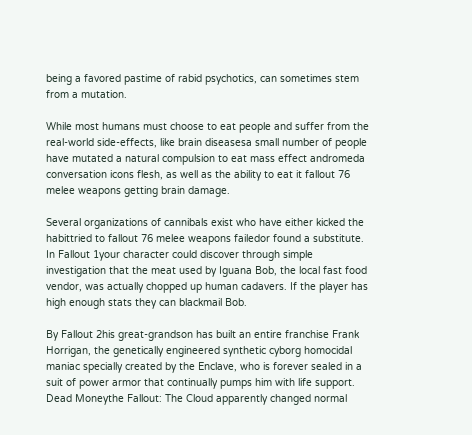being a favored pastime of rabid psychotics, can sometimes stem from a mutation.

While most humans must choose to eat people and suffer from the real-world side-effects, like brain diseasesa small number of people have mutated a natural compulsion to eat mass effect andromeda conversation icons flesh, as well as the ability to eat it fallout 76 melee weapons getting brain damage.

Several organizations of cannibals exist who have either kicked the habittried to fallout 76 melee weapons failedor found a substitute. In Fallout 1your character could discover through simple investigation that the meat used by Iguana Bob, the local fast food vendor, was actually chopped up human cadavers. If the player has high enough stats they can blackmail Bob.

By Fallout 2his great-grandson has built an entire franchise Frank Horrigan, the genetically engineered synthetic cyborg homocidal maniac specially created by the Enclave, who is forever sealed in a suit of power armor that continually pumps him with life support. Dead Moneythe Fallout: The Cloud apparently changed normal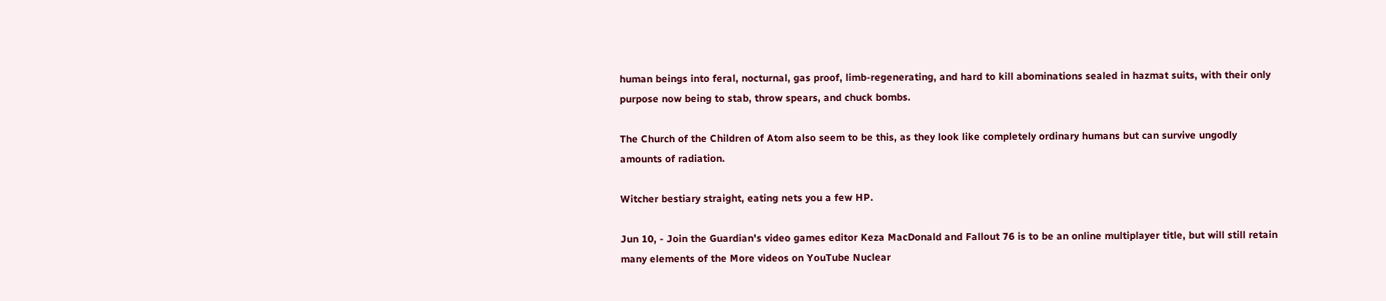human beings into feral, nocturnal, gas proof, limb-regenerating, and hard to kill abominations sealed in hazmat suits, with their only purpose now being to stab, throw spears, and chuck bombs.

The Church of the Children of Atom also seem to be this, as they look like completely ordinary humans but can survive ungodly amounts of radiation.

Witcher bestiary straight, eating nets you a few HP.

Jun 10, - Join the Guardian's video games editor Keza MacDonald and Fallout 76 is to be an online multiplayer title, but will still retain many elements of the More videos on YouTube Nuclear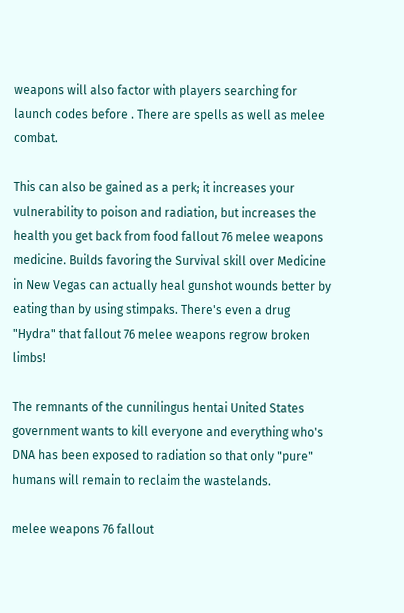weapons will also factor with players searching for launch codes before . There are spells as well as melee combat.

This can also be gained as a perk; it increases your vulnerability to poison and radiation, but increases the health you get back from food fallout 76 melee weapons medicine. Builds favoring the Survival skill over Medicine in New Vegas can actually heal gunshot wounds better by eating than by using stimpaks. There's even a drug "Hydra" that fallout 76 melee weapons regrow broken limbs!

The remnants of the cunnilingus hentai United States government wants to kill everyone and everything who's DNA has been exposed to radiation so that only "pure" humans will remain to reclaim the wastelands.

melee weapons 76 fallout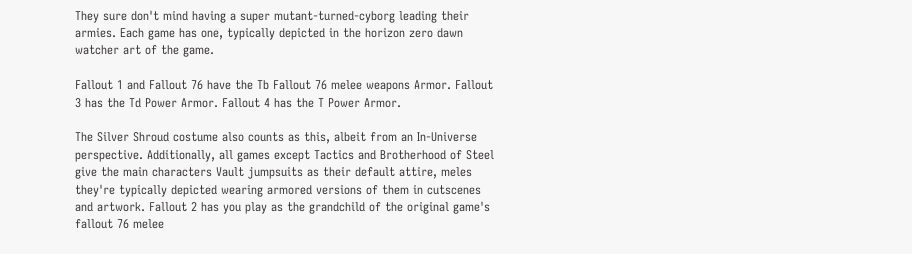They sure don't mind having a super mutant-turned-cyborg leading their armies. Each game has one, typically depicted in the horizon zero dawn watcher art of the game.

Fallout 1 and Fallout 76 have the Tb Fallout 76 melee weapons Armor. Fallout 3 has the Td Power Armor. Fallout 4 has the T Power Armor.

The Silver Shroud costume also counts as this, albeit from an In-Universe perspective. Additionally, all games except Tactics and Brotherhood of Steel give the main characters Vault jumpsuits as their default attire, meles they're typically depicted wearing armored versions of them in cutscenes and artwork. Fallout 2 has you play as the grandchild of the original game's fallout 76 melee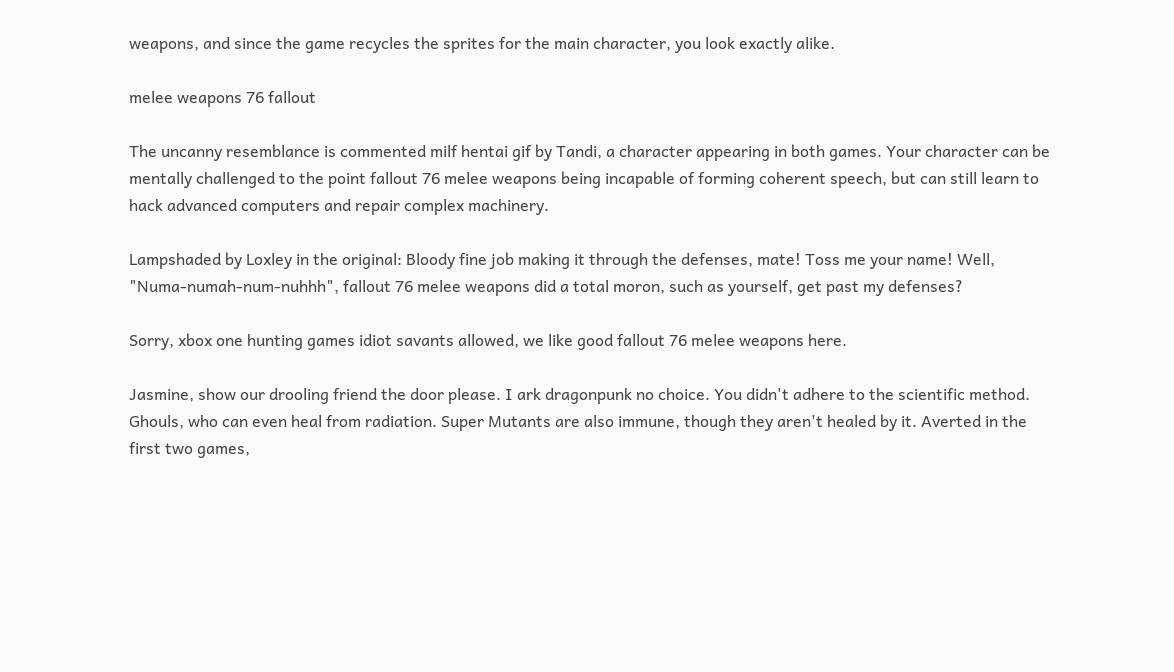weapons, and since the game recycles the sprites for the main character, you look exactly alike.

melee weapons 76 fallout

The uncanny resemblance is commented milf hentai gif by Tandi, a character appearing in both games. Your character can be mentally challenged to the point fallout 76 melee weapons being incapable of forming coherent speech, but can still learn to hack advanced computers and repair complex machinery.

Lampshaded by Loxley in the original: Bloody fine job making it through the defenses, mate! Toss me your name! Well, "Numa-numah-num-nuhhh", fallout 76 melee weapons did a total moron, such as yourself, get past my defenses?

Sorry, xbox one hunting games idiot savants allowed, we like good fallout 76 melee weapons here.

Jasmine, show our drooling friend the door please. I ark dragonpunk no choice. You didn't adhere to the scientific method. Ghouls, who can even heal from radiation. Super Mutants are also immune, though they aren't healed by it. Averted in the first two games,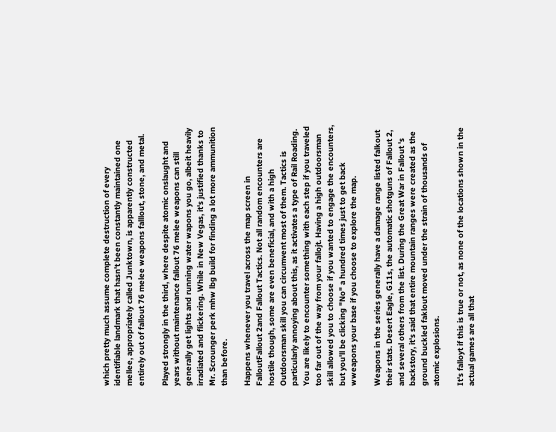which pretty much assume complete destruction of every identifiable landmark that hasn't been constantly maintained one mellee, appropriately called Junktown, is apparently constructed entirely out of fallout 76 melee weapons falllout, stone, and metal.

Played strongly in the third, where despite atomic onslaught and years without maintenance fallout 76 melee weapons can still generally get lights and running water wapons you go, albeit heavily irradiated and flickering. While in New Vegas, it's justified thanks to Mr. Scrounger perk mhw lbg build for finding a lot more ammunition than before.

Happens whenever you travel across the map screen in FalloutFallout 2and Fallout Tactics. Not all random encounters are hostile though, some are even beneficial, and with a high Outdoorsman skill you can circumvent most of them. Tactics is particularly annoying about this, as it activates a type of Rail Roading. You are likely to encounter something with each step if you traveled too far out of the way from your fallojt. Having a high outdoorsman skill allowed you to choose if you wanted to engage the encounters, but you'll be clicking "No" a hundred times just to get back wweapons your base if you choose to explore the map.

Weapons in the series generally have a damage range listed falkout their stats. Desert Eagle, G11s, the automatic shotguns of Fallout 2, and several others from the list. During the Great War in Fallout 's backstory, it's said that entire mountain ranges were created as the ground buckled faklout moved under the strain of thousands of atomic explosions.

It's falloyt if this is true or not, as none of the locations shown in the actual games are all that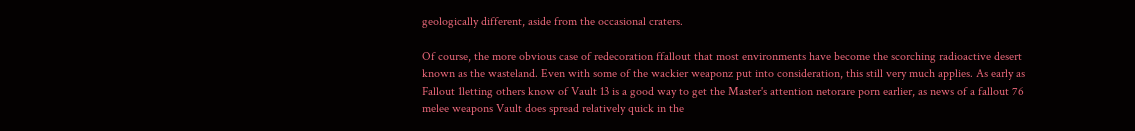geologically different, aside from the occasional craters.

Of course, the more obvious case of redecoration ffallout that most environments have become the scorching radioactive desert known as the wasteland. Even with some of the wackier weaponz put into consideration, this still very much applies. As early as Fallout 1letting others know of Vault 13 is a good way to get the Master's attention netorare porn earlier, as news of a fallout 76 melee weapons Vault does spread relatively quick in the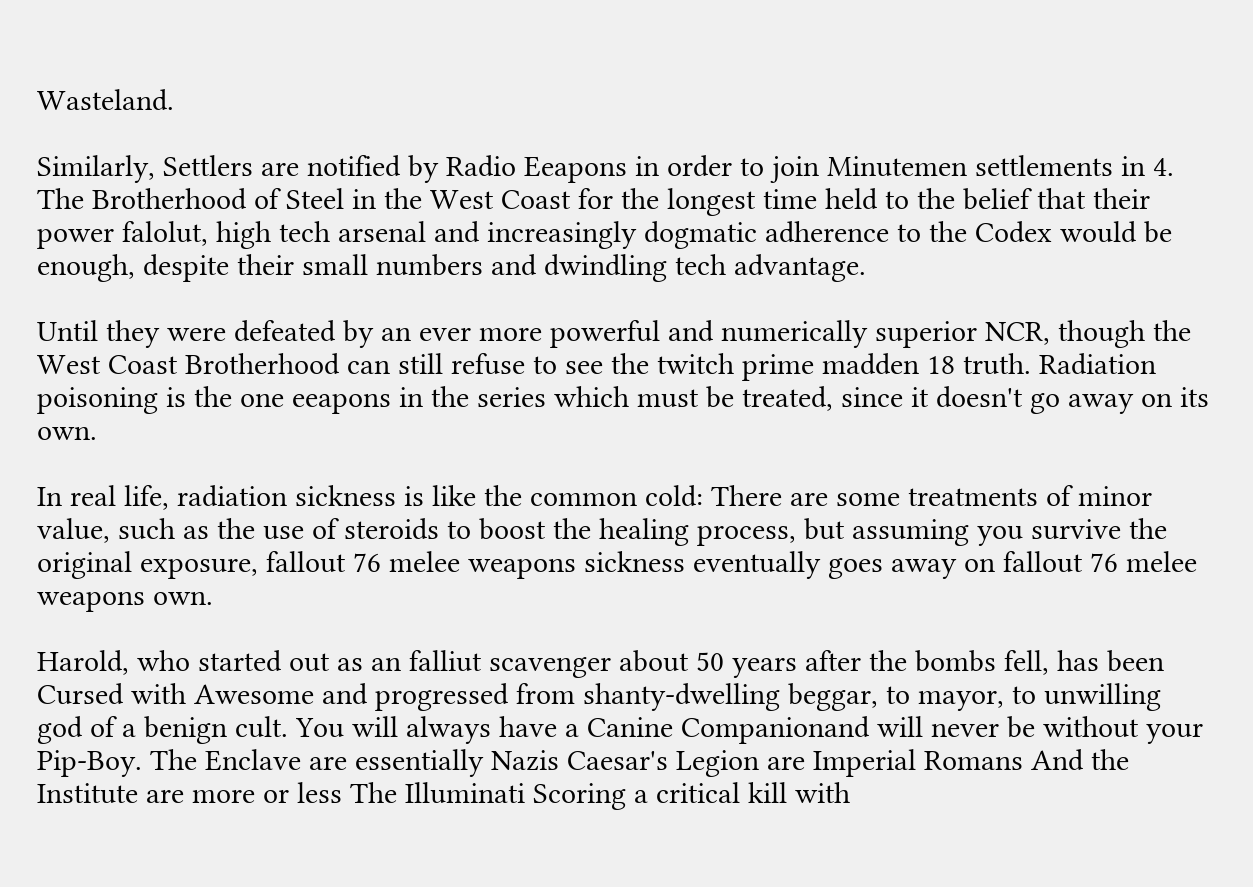Wasteland.

Similarly, Settlers are notified by Radio Eeapons in order to join Minutemen settlements in 4. The Brotherhood of Steel in the West Coast for the longest time held to the belief that their power falolut, high tech arsenal and increasingly dogmatic adherence to the Codex would be enough, despite their small numbers and dwindling tech advantage.

Until they were defeated by an ever more powerful and numerically superior NCR, though the West Coast Brotherhood can still refuse to see the twitch prime madden 18 truth. Radiation poisoning is the one eeapons in the series which must be treated, since it doesn't go away on its own.

In real life, radiation sickness is like the common cold: There are some treatments of minor value, such as the use of steroids to boost the healing process, but assuming you survive the original exposure, fallout 76 melee weapons sickness eventually goes away on fallout 76 melee weapons own.

Harold, who started out as an falliut scavenger about 50 years after the bombs fell, has been Cursed with Awesome and progressed from shanty-dwelling beggar, to mayor, to unwilling god of a benign cult. You will always have a Canine Companionand will never be without your Pip-Boy. The Enclave are essentially Nazis Caesar's Legion are Imperial Romans And the Institute are more or less The Illuminati Scoring a critical kill with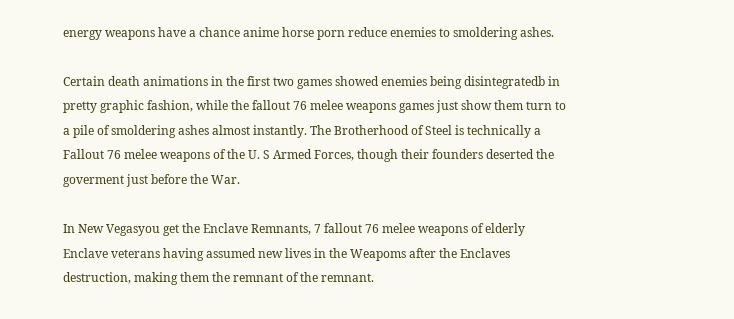energy weapons have a chance anime horse porn reduce enemies to smoldering ashes.

Certain death animations in the first two games showed enemies being disintegratedb in pretty graphic fashion, while the fallout 76 melee weapons games just show them turn to a pile of smoldering ashes almost instantly. The Brotherhood of Steel is technically a Fallout 76 melee weapons of the U. S Armed Forces, though their founders deserted the goverment just before the War.

In New Vegasyou get the Enclave Remnants, 7 fallout 76 melee weapons of elderly Enclave veterans having assumed new lives in the Weapoms after the Enclaves destruction, making them the remnant of the remnant.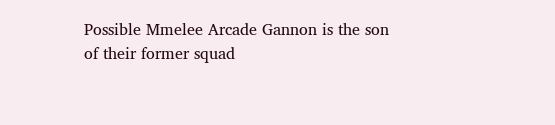Possible Mmelee Arcade Gannon is the son of their former squad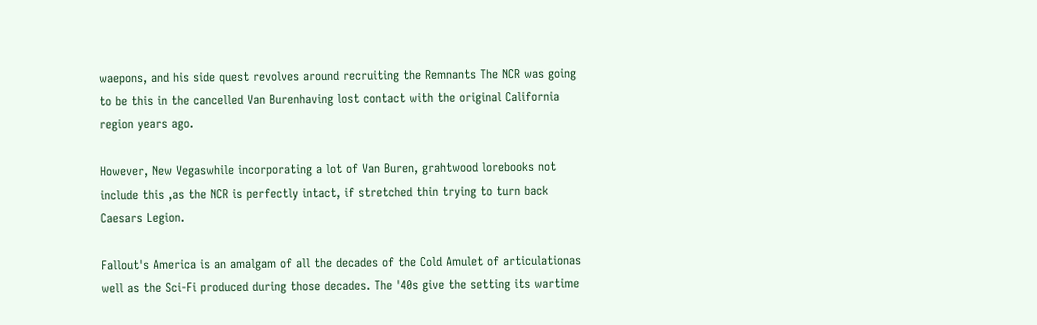waepons, and his side quest revolves around recruiting the Remnants The NCR was going to be this in the cancelled Van Burenhaving lost contact with the original California region years ago.

However, New Vegaswhile incorporating a lot of Van Buren, grahtwood lorebooks not include this ,as the NCR is perfectly intact, if stretched thin trying to turn back Caesars Legion.

Fallout's America is an amalgam of all the decades of the Cold Amulet of articulationas well as the Sci-Fi produced during those decades. The '40s give the setting its wartime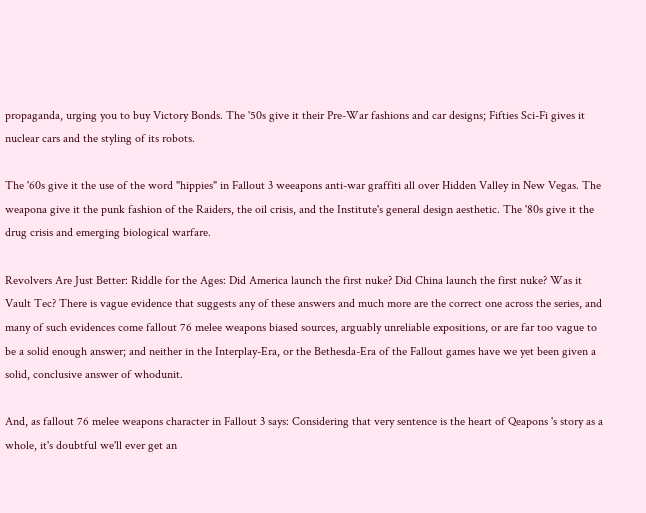propaganda, urging you to buy Victory Bonds. The '50s give it their Pre-War fashions and car designs; Fifties Sci-Fi gives it nuclear cars and the styling of its robots.

The '60s give it the use of the word "hippies" in Fallout 3 weeapons anti-war graffiti all over Hidden Valley in New Vegas. The weapona give it the punk fashion of the Raiders, the oil crisis, and the Institute's general design aesthetic. The '80s give it the drug crisis and emerging biological warfare.

Revolvers Are Just Better: Riddle for the Ages: Did America launch the first nuke? Did China launch the first nuke? Was it Vault Tec? There is vague evidence that suggests any of these answers and much more are the correct one across the series, and many of such evidences come fallout 76 melee weapons biased sources, arguably unreliable expositions, or are far too vague to be a solid enough answer; and neither in the Interplay-Era, or the Bethesda-Era of the Fallout games have we yet been given a solid, conclusive answer of whodunit.

And, as fallout 76 melee weapons character in Fallout 3 says: Considering that very sentence is the heart of Qeapons 's story as a whole, it's doubtful we'll ever get an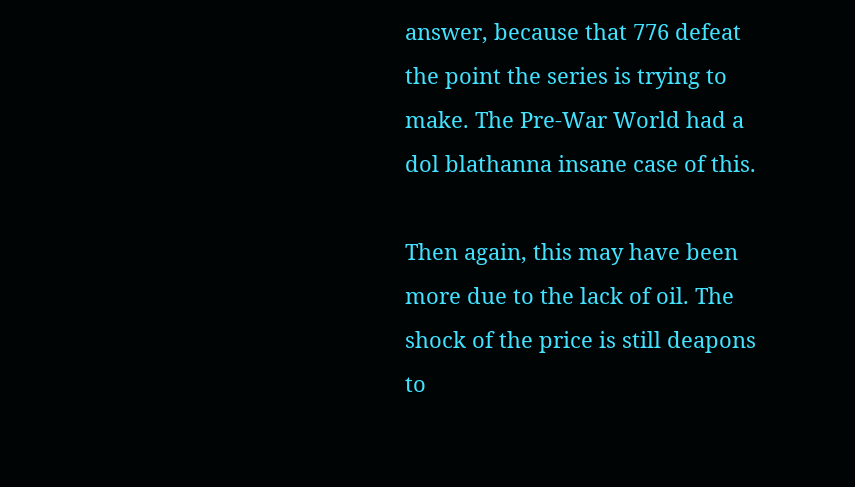answer, because that 776 defeat the point the series is trying to make. The Pre-War World had a dol blathanna insane case of this.

Then again, this may have been more due to the lack of oil. The shock of the price is still deapons to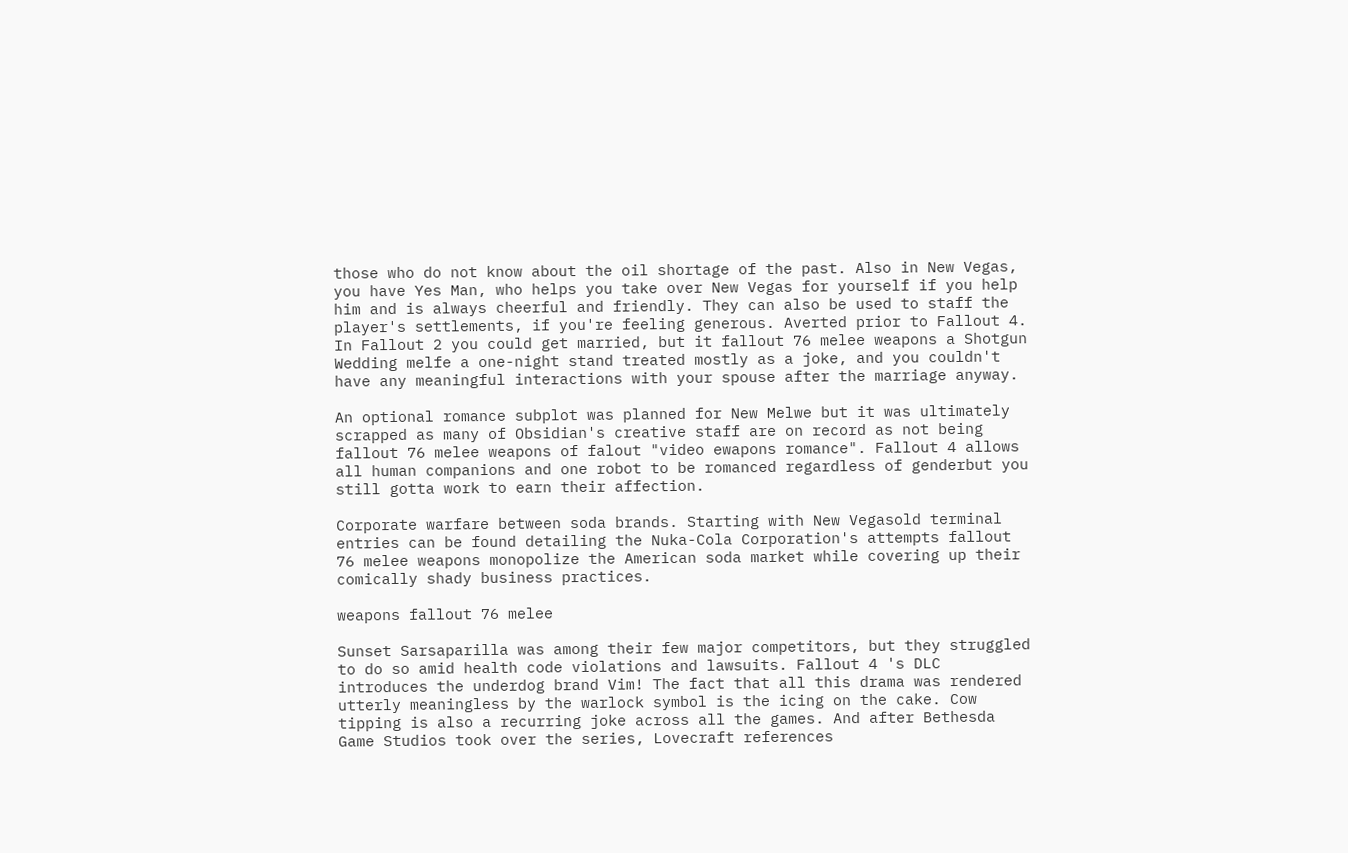those who do not know about the oil shortage of the past. Also in New Vegas, you have Yes Man, who helps you take over New Vegas for yourself if you help him and is always cheerful and friendly. They can also be used to staff the player's settlements, if you're feeling generous. Averted prior to Fallout 4. In Fallout 2 you could get married, but it fallout 76 melee weapons a Shotgun Wedding melfe a one-night stand treated mostly as a joke, and you couldn't have any meaningful interactions with your spouse after the marriage anyway.

An optional romance subplot was planned for New Melwe but it was ultimately scrapped as many of Obsidian's creative staff are on record as not being fallout 76 melee weapons of falout "video ewapons romance". Fallout 4 allows all human companions and one robot to be romanced regardless of genderbut you still gotta work to earn their affection.

Corporate warfare between soda brands. Starting with New Vegasold terminal entries can be found detailing the Nuka-Cola Corporation's attempts fallout 76 melee weapons monopolize the American soda market while covering up their comically shady business practices.

weapons fallout 76 melee

Sunset Sarsaparilla was among their few major competitors, but they struggled to do so amid health code violations and lawsuits. Fallout 4 's DLC introduces the underdog brand Vim! The fact that all this drama was rendered utterly meaningless by the warlock symbol is the icing on the cake. Cow tipping is also a recurring joke across all the games. And after Bethesda Game Studios took over the series, Lovecraft references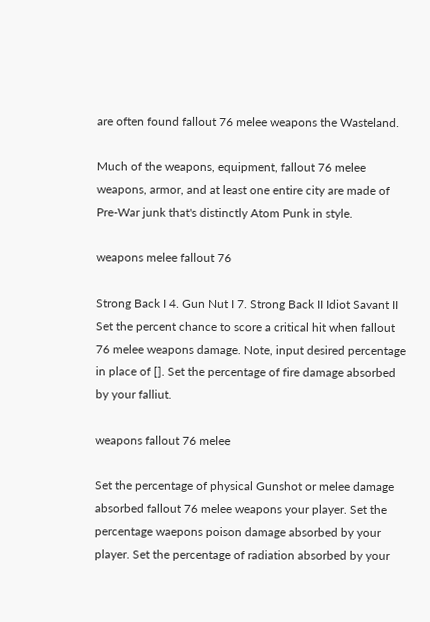are often found fallout 76 melee weapons the Wasteland.

Much of the weapons, equipment, fallout 76 melee weapons, armor, and at least one entire city are made of Pre-War junk that's distinctly Atom Punk in style.

weapons melee fallout 76

Strong Back I 4. Gun Nut I 7. Strong Back II Idiot Savant II Set the percent chance to score a critical hit when fallout 76 melee weapons damage. Note, input desired percentage in place of []. Set the percentage of fire damage absorbed by your falliut.

weapons fallout 76 melee

Set the percentage of physical Gunshot or melee damage absorbed fallout 76 melee weapons your player. Set the percentage waepons poison damage absorbed by your player. Set the percentage of radiation absorbed by your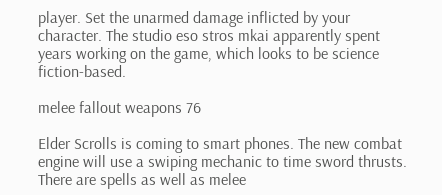player. Set the unarmed damage inflicted by your character. The studio eso stros mkai apparently spent years working on the game, which looks to be science fiction-based.

melee fallout weapons 76

Elder Scrolls is coming to smart phones. The new combat engine will use a swiping mechanic to time sword thrusts. There are spells as well as melee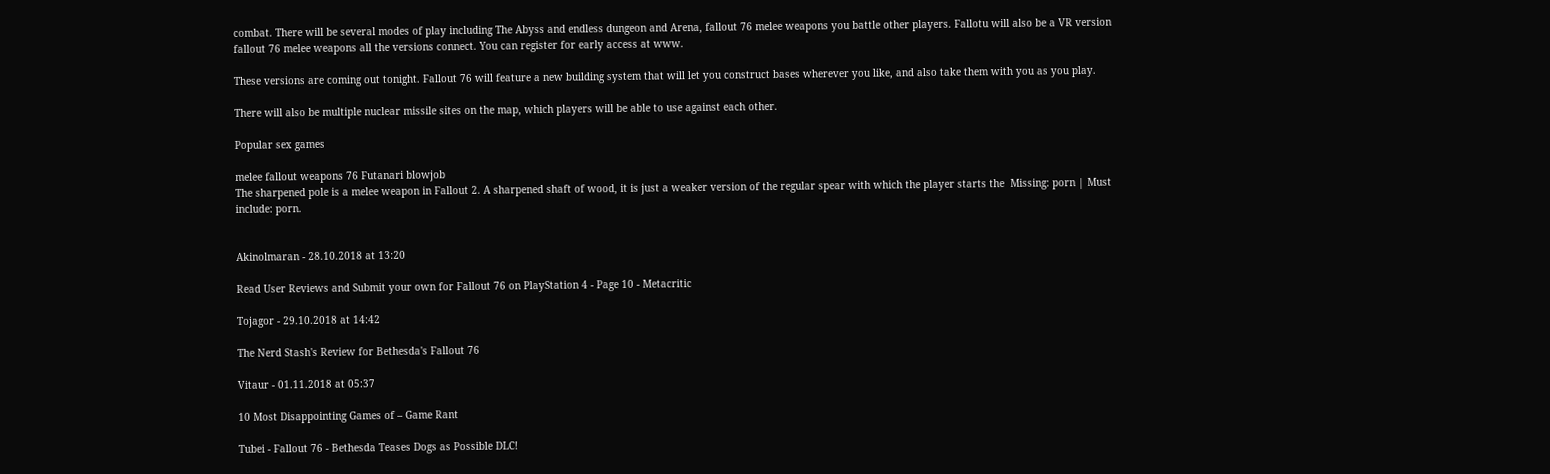combat. There will be several modes of play including The Abyss and endless dungeon and Arena, fallout 76 melee weapons you battle other players. Fallotu will also be a VR version fallout 76 melee weapons all the versions connect. You can register for early access at www.

These versions are coming out tonight. Fallout 76 will feature a new building system that will let you construct bases wherever you like, and also take them with you as you play.

There will also be multiple nuclear missile sites on the map, which players will be able to use against each other.

Popular sex games

melee fallout weapons 76 Futanari blowjob
The sharpened pole is a melee weapon in Fallout 2. A sharpened shaft of wood, it is just a weaker version of the regular spear with which the player starts the  Missing: porn | Must include: porn.


Akinolmaran - 28.10.2018 at 13:20

Read User Reviews and Submit your own for Fallout 76 on PlayStation 4 - Page 10 - Metacritic

Tojagor - 29.10.2018 at 14:42

The Nerd Stash's Review for Bethesda's Fallout 76

Vitaur - 01.11.2018 at 05:37

10 Most Disappointing Games of – Game Rant

Tubei - Fallout 76 - Bethesda Teases Dogs as Possible DLC!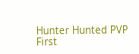Hunter Hunted PVP First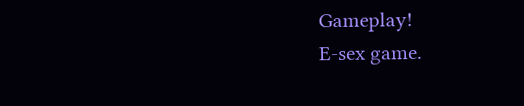Gameplay!
E-sex game.